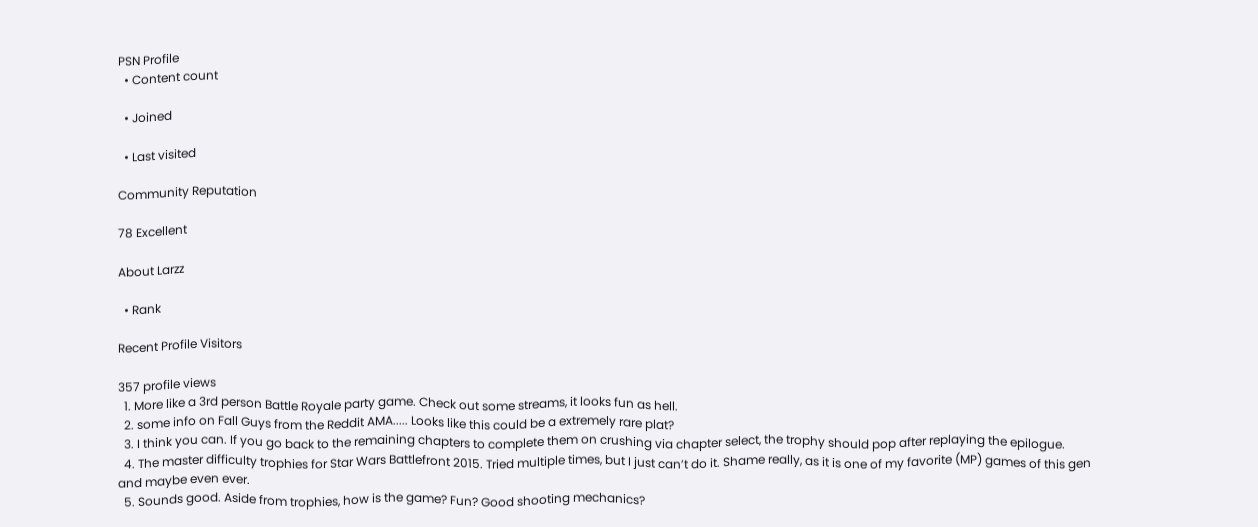PSN Profile
  • Content count

  • Joined

  • Last visited

Community Reputation

78 Excellent

About Larzz

  • Rank

Recent Profile Visitors

357 profile views
  1. More like a 3rd person Battle Royale party game. Check out some streams, it looks fun as hell.
  2. some info on Fall Guys from the Reddit AMA..... Looks like this could be a extremely rare plat?
  3. I think you can. If you go back to the remaining chapters to complete them on crushing via chapter select, the trophy should pop after replaying the epilogue.
  4. The master difficulty trophies for Star Wars Battlefront 2015. Tried multiple times, but I just can’t do it. Shame really, as it is one of my favorite (MP) games of this gen and maybe even ever.
  5. Sounds good. Aside from trophies, how is the game? Fun? Good shooting mechanics?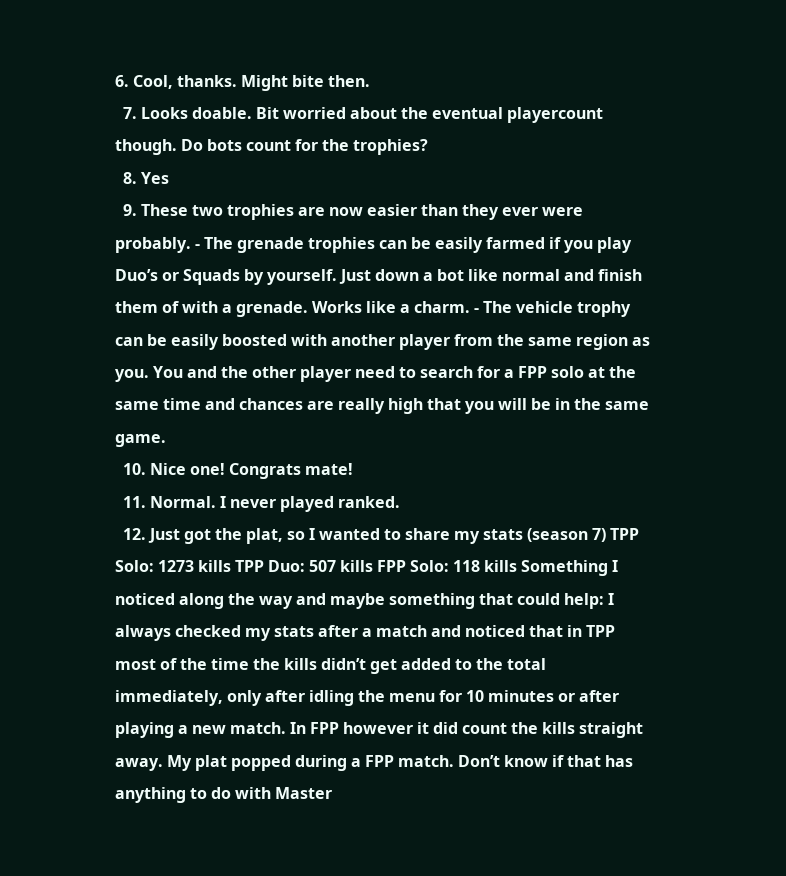6. Cool, thanks. Might bite then.
  7. Looks doable. Bit worried about the eventual playercount though. Do bots count for the trophies?
  8. Yes
  9. These two trophies are now easier than they ever were probably. - The grenade trophies can be easily farmed if you play Duo’s or Squads by yourself. Just down a bot like normal and finish them of with a grenade. Works like a charm. - The vehicle trophy can be easily boosted with another player from the same region as you. You and the other player need to search for a FPP solo at the same time and chances are really high that you will be in the same game.
  10. Nice one! Congrats mate!
  11. Normal. I never played ranked.
  12. Just got the plat, so I wanted to share my stats (season 7) TPP Solo: 1273 kills TPP Duo: 507 kills FPP Solo: 118 kills Something I noticed along the way and maybe something that could help: I always checked my stats after a match and noticed that in TPP most of the time the kills didn’t get added to the total immediately, only after idling the menu for 10 minutes or after playing a new match. In FPP however it did count the kills straight away. My plat popped during a FPP match. Don’t know if that has anything to do with Master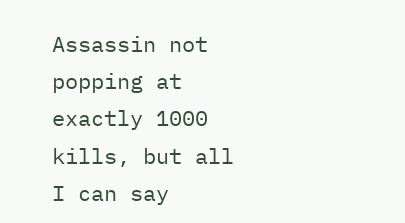Assassin not popping at exactly 1000 kills, but all I can say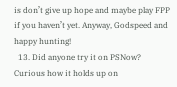is don’t give up hope and maybe play FPP if you haven’t yet. Anyway, Godspeed and happy hunting!
  13. Did anyone try it on PSNow? Curious how it holds up on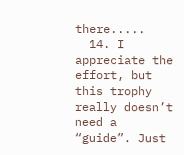there.....
  14. I appreciate the effort, but this trophy really doesn’t need a “guide”. Just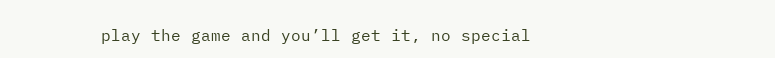play the game and you’ll get it, no special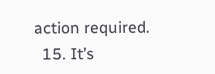action required.
  15. It’s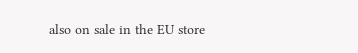also on sale in the EU store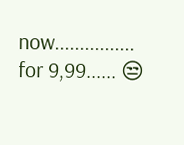now................ for 9,99...... 😒